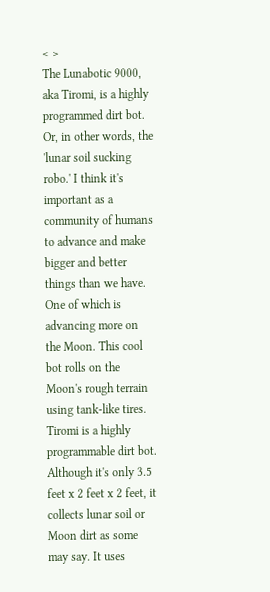< >
The Lunabotic 9000, aka Tiromi, is a highly programmed dirt bot. Or, in other words, the 'lunar soil sucking robo.' I think it's important as a community of humans to advance and make bigger and better things than we have. One of which is advancing more on the Moon. This cool bot rolls on the Moon's rough terrain using tank-like tires. Tiromi is a highly programmable dirt bot. Although it's only 3.5 feet x 2 feet x 2 feet, it collects lunar soil or Moon dirt as some may say. It uses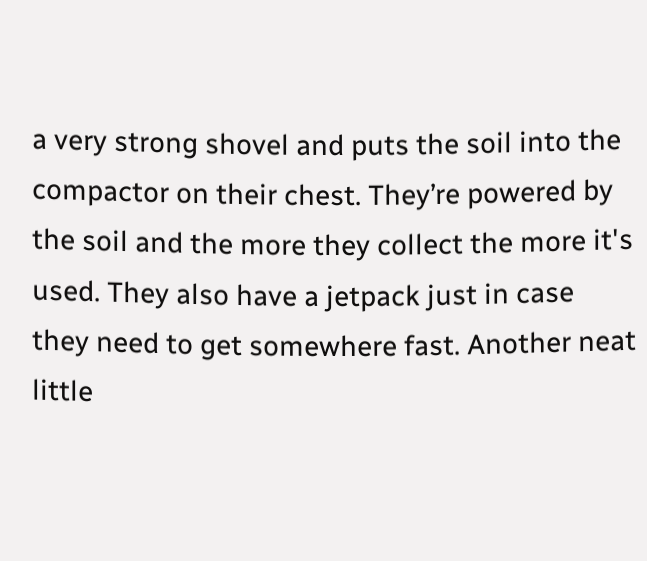a very strong shovel and puts the soil into the compactor on their chest. They’re powered by the soil and the more they collect the more it's used. They also have a jetpack just in case they need to get somewhere fast. Another neat little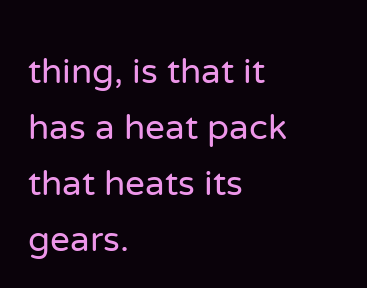thing, is that it has a heat pack that heats its gears.